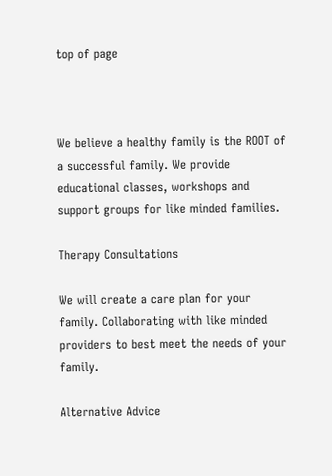top of page



We believe a healthy family is the ROOT of a successful family. We provide educational classes, workshops and support groups for like minded families.

Therapy Consultations

We will create a care plan for your family. Collaborating with like minded providers to best meet the needs of your family.

Alternative Advice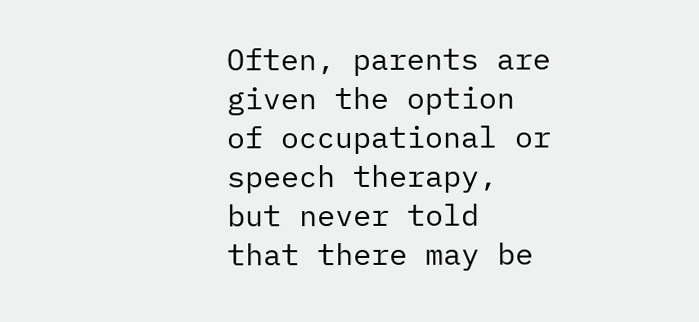Often, parents are given the option of occupational or speech therapy, but never told that there may be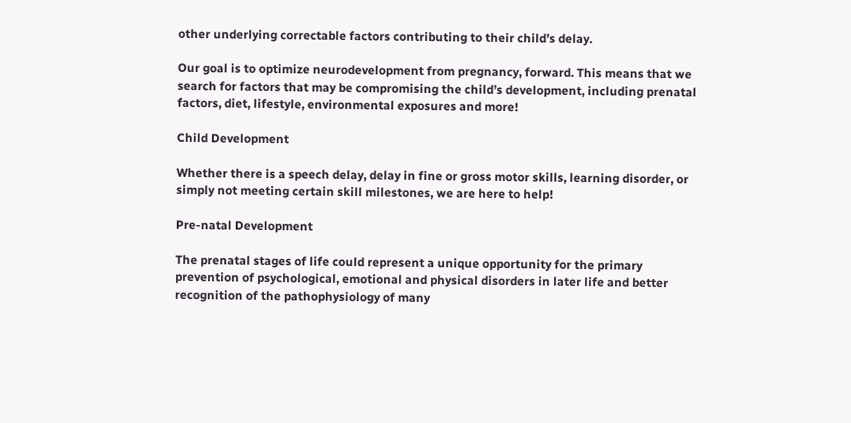other underlying correctable factors contributing to their child’s delay.

Our goal is to optimize neurodevelopment from pregnancy, forward. This means that we search for factors that may be compromising the child’s development, including prenatal factors, diet, lifestyle, environmental exposures and more!

Child Development

Whether there is a speech delay, delay in fine or gross motor skills, learning disorder, or simply not meeting certain skill milestones, we are here to help!

Pre-natal Development

The prenatal stages of life could represent a unique opportunity for the primary prevention of psychological, emotional and physical disorders in later life and better recognition of the pathophysiology of many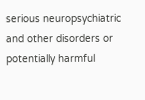serious neuropsychiatric and other disorders or potentially harmful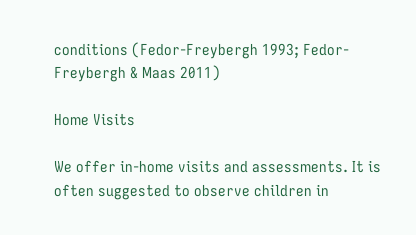conditions (Fedor-Freybergh 1993; Fedor-Freybergh & Maas 2011)

Home Visits

We offer in-home visits and assessments. It is often suggested to observe children in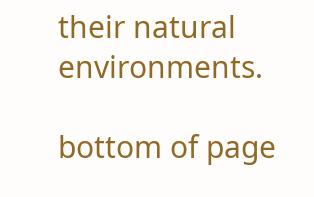their natural environments.

bottom of page